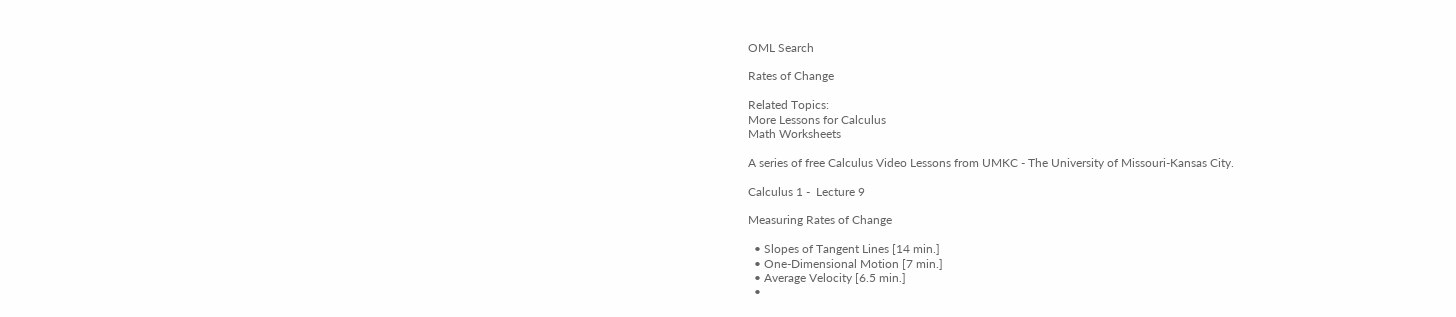OML Search

Rates of Change

Related Topics:
More Lessons for Calculus
Math Worksheets

A series of free Calculus Video Lessons from UMKC - The University of Missouri-Kansas City.

Calculus 1 -  Lecture 9

Measuring Rates of Change

  • Slopes of Tangent Lines [14 min.]
  • One-Dimensional Motion [7 min.]
  • Average Velocity [6.5 min.]
  •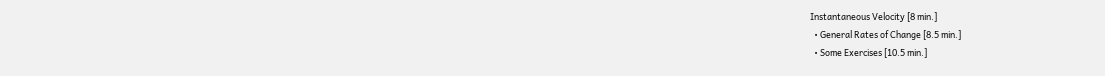Instantaneous Velocity [8 min.]
  • General Rates of Change [8.5 min.]
  • Some Exercises [10.5 min.]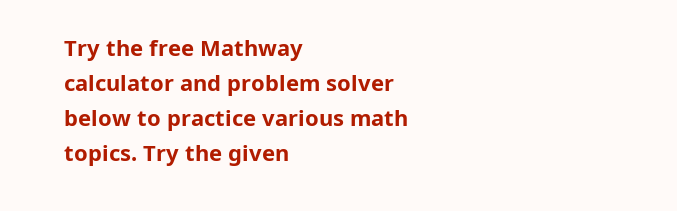Try the free Mathway calculator and problem solver below to practice various math topics. Try the given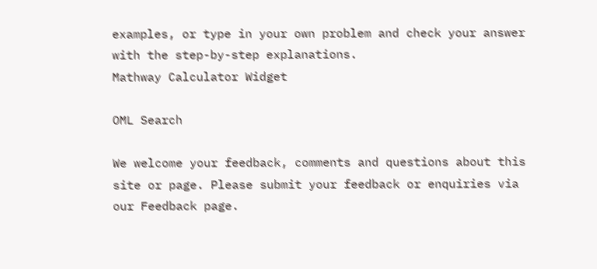examples, or type in your own problem and check your answer with the step-by-step explanations.
Mathway Calculator Widget

OML Search

We welcome your feedback, comments and questions about this site or page. Please submit your feedback or enquiries via our Feedback page.